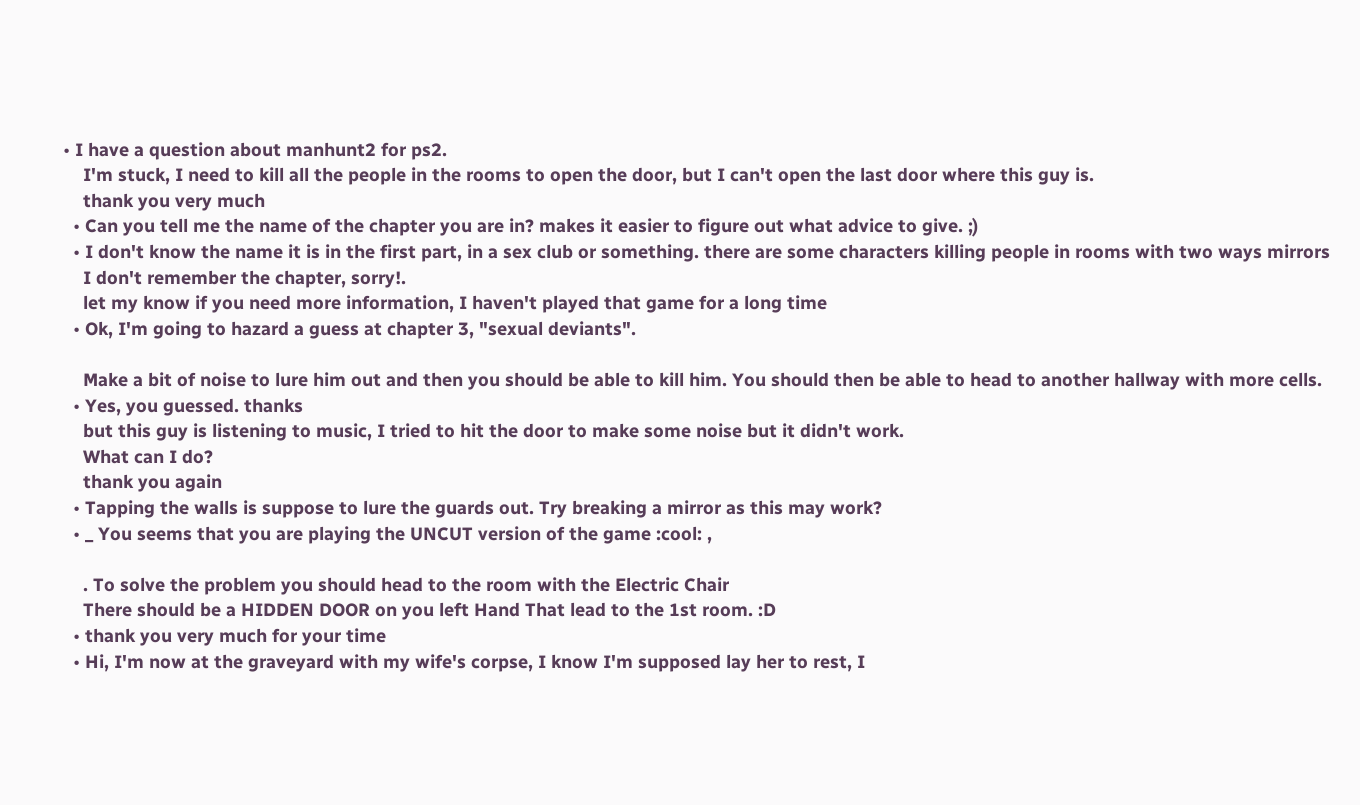• I have a question about manhunt2 for ps2.
    I'm stuck, I need to kill all the people in the rooms to open the door, but I can't open the last door where this guy is.
    thank you very much
  • Can you tell me the name of the chapter you are in? makes it easier to figure out what advice to give. ;)
  • I don't know the name it is in the first part, in a sex club or something. there are some characters killing people in rooms with two ways mirrors
    I don't remember the chapter, sorry!.
    let my know if you need more information, I haven't played that game for a long time
  • Ok, I'm going to hazard a guess at chapter 3, "sexual deviants".

    Make a bit of noise to lure him out and then you should be able to kill him. You should then be able to head to another hallway with more cells.
  • Yes, you guessed. thanks
    but this guy is listening to music, I tried to hit the door to make some noise but it didn't work.
    What can I do?
    thank you again
  • Tapping the walls is suppose to lure the guards out. Try breaking a mirror as this may work?
  • _ You seems that you are playing the UNCUT version of the game :cool: ,

    . To solve the problem you should head to the room with the Electric Chair
    There should be a HIDDEN DOOR on you left Hand That lead to the 1st room. :D
  • thank you very much for your time
  • Hi, I'm now at the graveyard with my wife's corpse, I know I'm supposed lay her to rest, I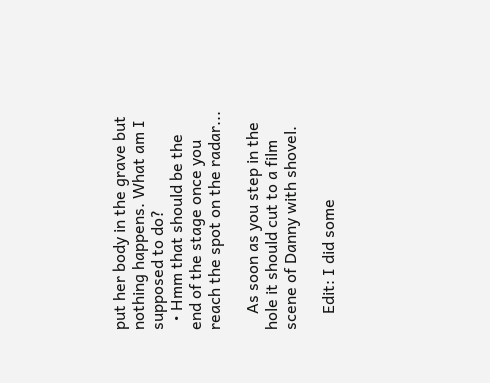put her body in the grave but nothing happens. What am I supposed to do?
  • Hmm that should be the end of the stage once you reach the spot on the radar...

    As soon as you step in the hole it should cut to a film scene of Danny with shovel.

    Edit: I did some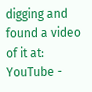digging and found a video of it at: YouTube -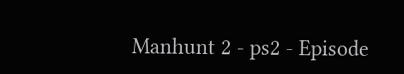Manhunt 2 - ps2 - Episode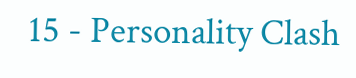15 - Personality Clash